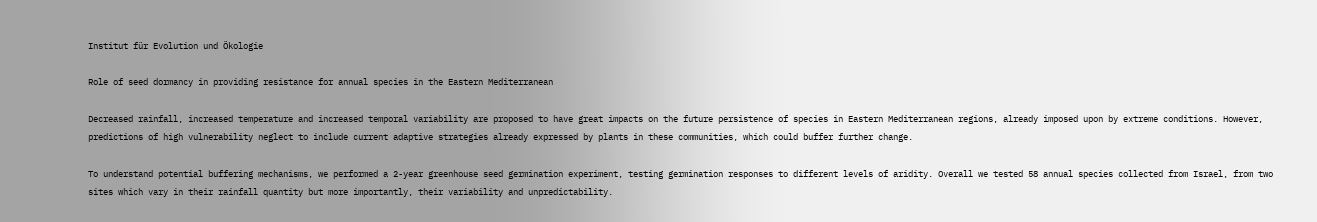Institut für Evolution und Ökologie

Role of seed dormancy in providing resistance for annual species in the Eastern Mediterranean

Decreased rainfall, increased temperature and increased temporal variability are proposed to have great impacts on the future persistence of species in Eastern Mediterranean regions, already imposed upon by extreme conditions. However, predictions of high vulnerability neglect to include current adaptive strategies already expressed by plants in these communities, which could buffer further change.

To understand potential buffering mechanisms, we performed a 2-year greenhouse seed germination experiment, testing germination responses to different levels of aridity. Overall we tested 58 annual species collected from Israel, from two sites which vary in their rainfall quantity but more importantly, their variability and unpredictability.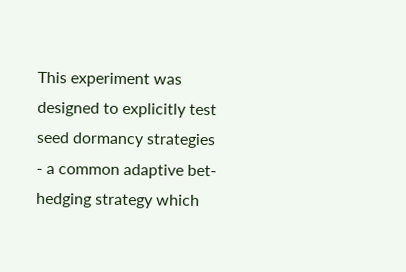This experiment was designed to explicitly test seed dormancy strategies - a common adaptive bet-hedging strategy which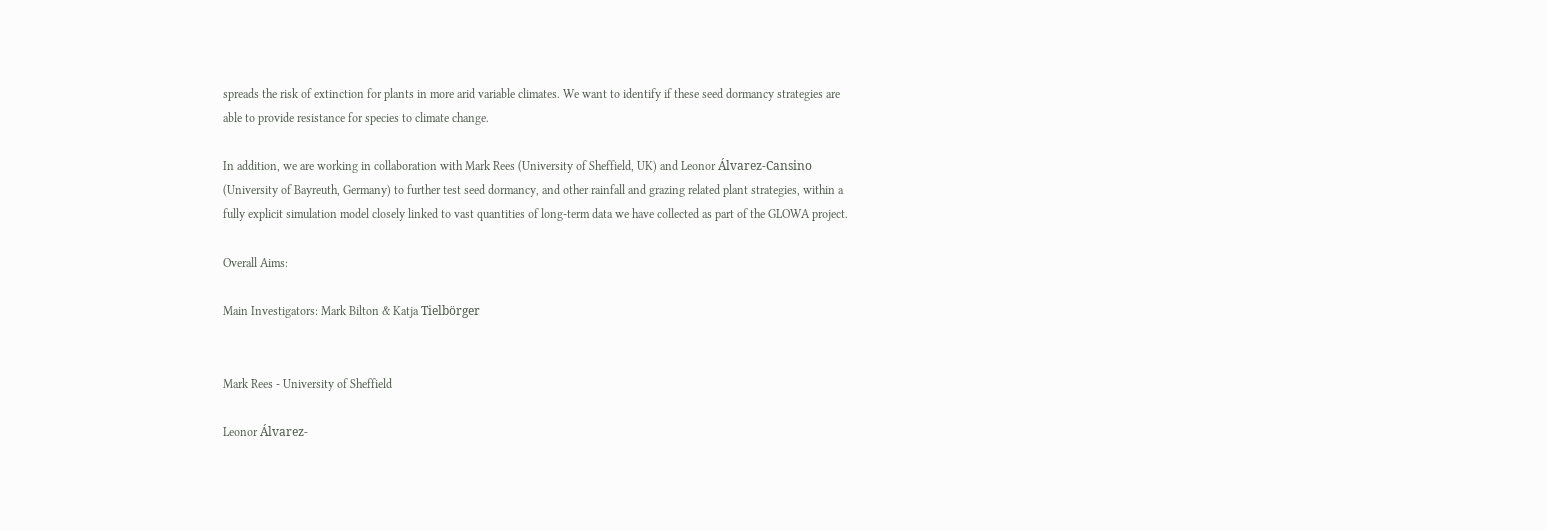spreads the risk of extinction for plants in more arid variable climates. We want to identify if these seed dormancy strategies are able to provide resistance for species to climate change.

In addition, we are working in collaboration with Mark Rees (University of Sheffield, UK) and Leonor Álvarez-Cansino (University of Bayreuth, Germany) to further test seed dormancy, and other rainfall and grazing related plant strategies, within a fully explicit simulation model closely linked to vast quantities of long-term data we have collected as part of the GLOWA project.

Overall Aims:

Main Investigators: Mark Bilton & Katja Tielbörger


Mark Rees - University of Sheffield

Leonor Álvarez-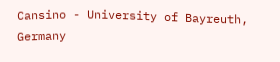Cansino - University of Bayreuth, Germany